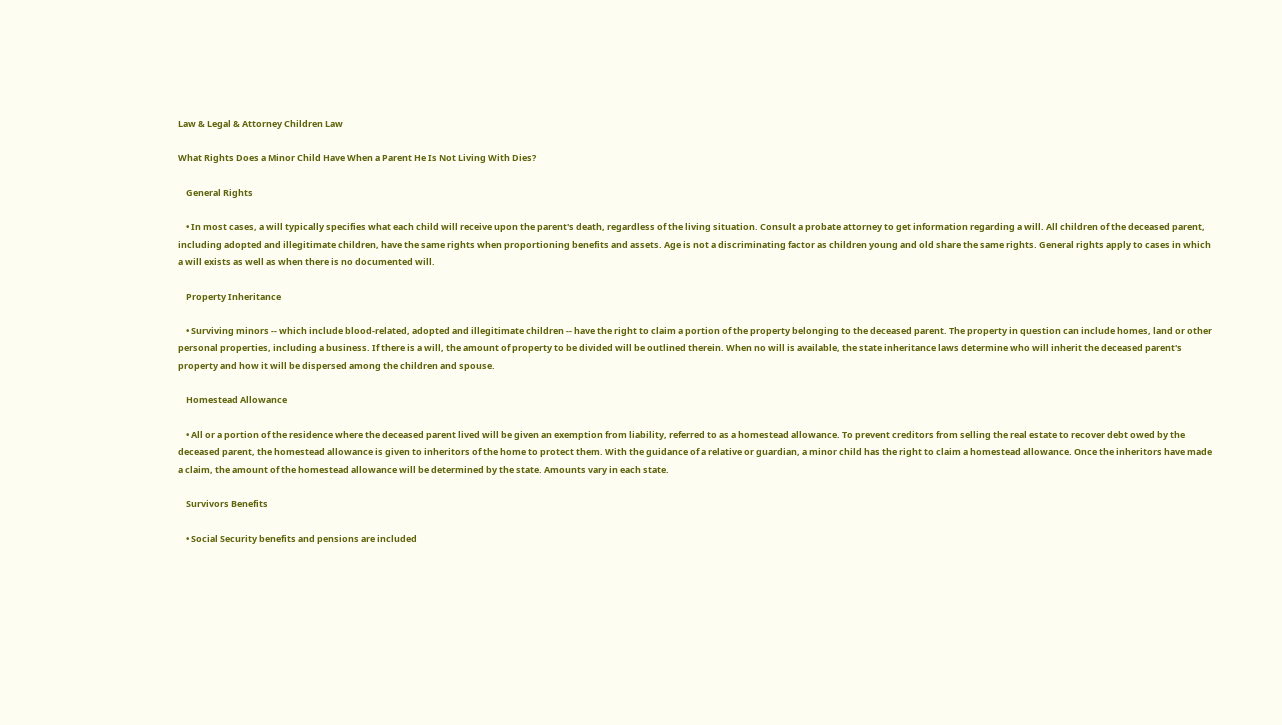Law & Legal & Attorney Children Law

What Rights Does a Minor Child Have When a Parent He Is Not Living With Dies?

    General Rights

    • In most cases, a will typically specifies what each child will receive upon the parent's death, regardless of the living situation. Consult a probate attorney to get information regarding a will. All children of the deceased parent, including adopted and illegitimate children, have the same rights when proportioning benefits and assets. Age is not a discriminating factor as children young and old share the same rights. General rights apply to cases in which a will exists as well as when there is no documented will.

    Property Inheritance

    • Surviving minors -- which include blood-related, adopted and illegitimate children -- have the right to claim a portion of the property belonging to the deceased parent. The property in question can include homes, land or other personal properties, including a business. If there is a will, the amount of property to be divided will be outlined therein. When no will is available, the state inheritance laws determine who will inherit the deceased parent's property and how it will be dispersed among the children and spouse.

    Homestead Allowance

    • All or a portion of the residence where the deceased parent lived will be given an exemption from liability, referred to as a homestead allowance. To prevent creditors from selling the real estate to recover debt owed by the deceased parent, the homestead allowance is given to inheritors of the home to protect them. With the guidance of a relative or guardian, a minor child has the right to claim a homestead allowance. Once the inheritors have made a claim, the amount of the homestead allowance will be determined by the state. Amounts vary in each state.

    Survivors Benefits

    • Social Security benefits and pensions are included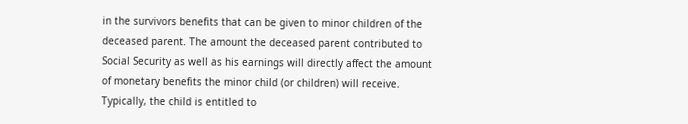in the survivors benefits that can be given to minor children of the deceased parent. The amount the deceased parent contributed to Social Security as well as his earnings will directly affect the amount of monetary benefits the minor child (or children) will receive. Typically, the child is entitled to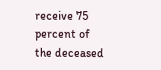receive 75 percent of the deceased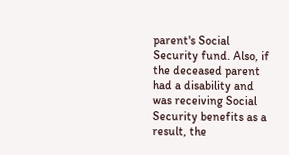parent's Social Security fund. Also, if the deceased parent had a disability and was receiving Social Security benefits as a result, the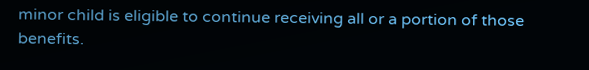minor child is eligible to continue receiving all or a portion of those benefits.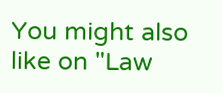You might also like on "Law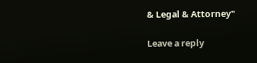& Legal & Attorney"

Leave a reply